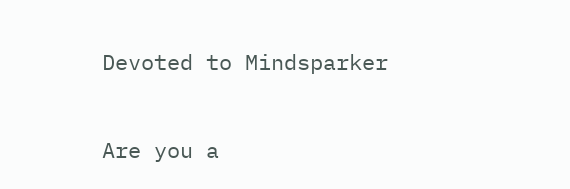Devoted to Mindsparker

Are you a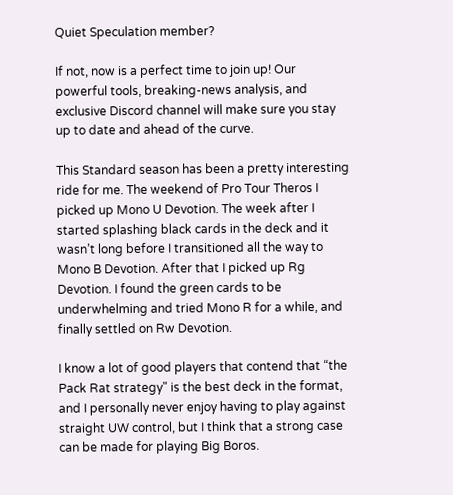Quiet Speculation member?

If not, now is a perfect time to join up! Our powerful tools, breaking-news analysis, and exclusive Discord channel will make sure you stay up to date and ahead of the curve.

This Standard season has been a pretty interesting ride for me. The weekend of Pro Tour Theros I picked up Mono U Devotion. The week after I started splashing black cards in the deck and it wasn’t long before I transitioned all the way to Mono B Devotion. After that I picked up Rg Devotion. I found the green cards to be underwhelming and tried Mono R for a while, and finally settled on Rw Devotion.

I know a lot of good players that contend that “the Pack Rat strategy" is the best deck in the format, and I personally never enjoy having to play against straight UW control, but I think that a strong case can be made for playing Big Boros.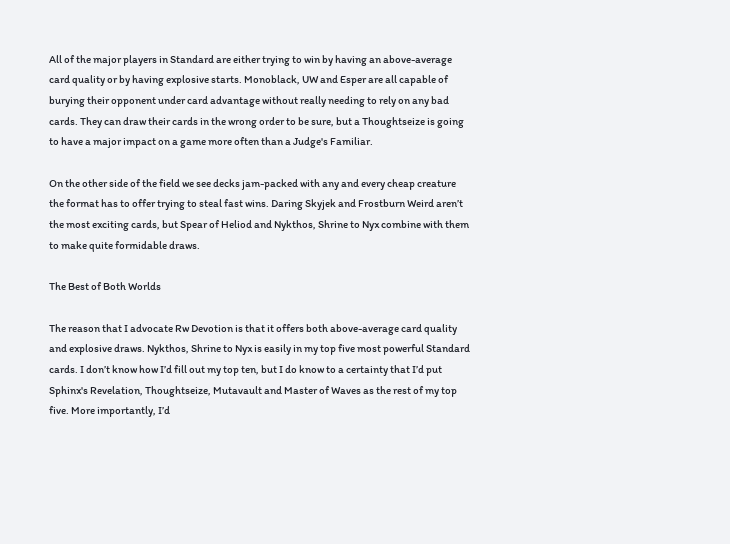All of the major players in Standard are either trying to win by having an above-average card quality or by having explosive starts. Monoblack, UW and Esper are all capable of burying their opponent under card advantage without really needing to rely on any bad cards. They can draw their cards in the wrong order to be sure, but a Thoughtseize is going to have a major impact on a game more often than a Judge's Familiar.

On the other side of the field we see decks jam-packed with any and every cheap creature the format has to offer trying to steal fast wins. Daring Skyjek and Frostburn Weird aren’t the most exciting cards, but Spear of Heliod and Nykthos, Shrine to Nyx combine with them to make quite formidable draws.

The Best of Both Worlds

The reason that I advocate Rw Devotion is that it offers both above-average card quality and explosive draws. Nykthos, Shrine to Nyx is easily in my top five most powerful Standard cards. I don’t know how I’d fill out my top ten, but I do know to a certainty that I’d put Sphinx's Revelation, Thoughtseize, Mutavault and Master of Waves as the rest of my top five. More importantly, I’d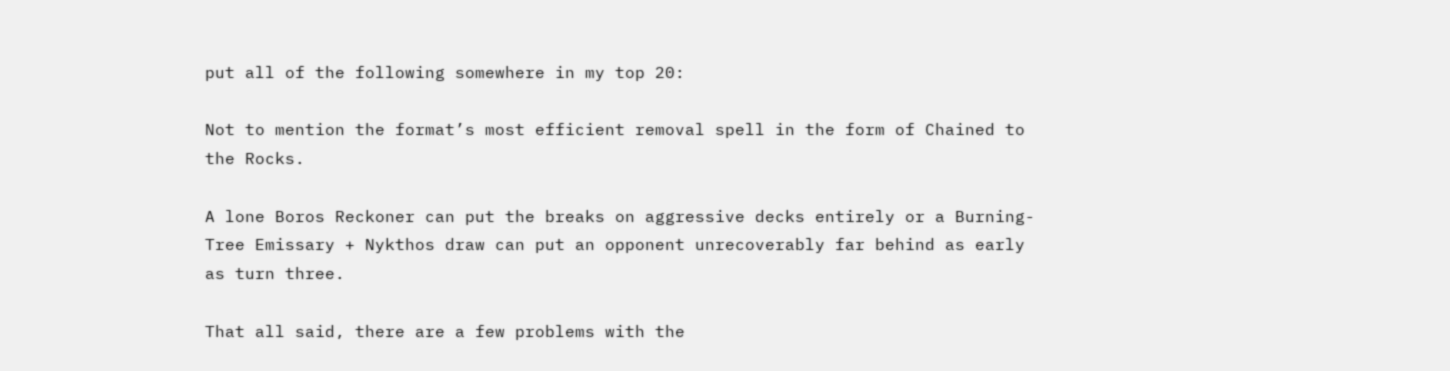put all of the following somewhere in my top 20:

Not to mention the format’s most efficient removal spell in the form of Chained to the Rocks.

A lone Boros Reckoner can put the breaks on aggressive decks entirely or a Burning-Tree Emissary + Nykthos draw can put an opponent unrecoverably far behind as early as turn three.

That all said, there are a few problems with the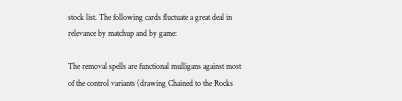stock list. The following cards fluctuate a great deal in relevance by matchup and by game:

The removal spells are functional mulligans against most of the control variants (drawing Chained to the Rocks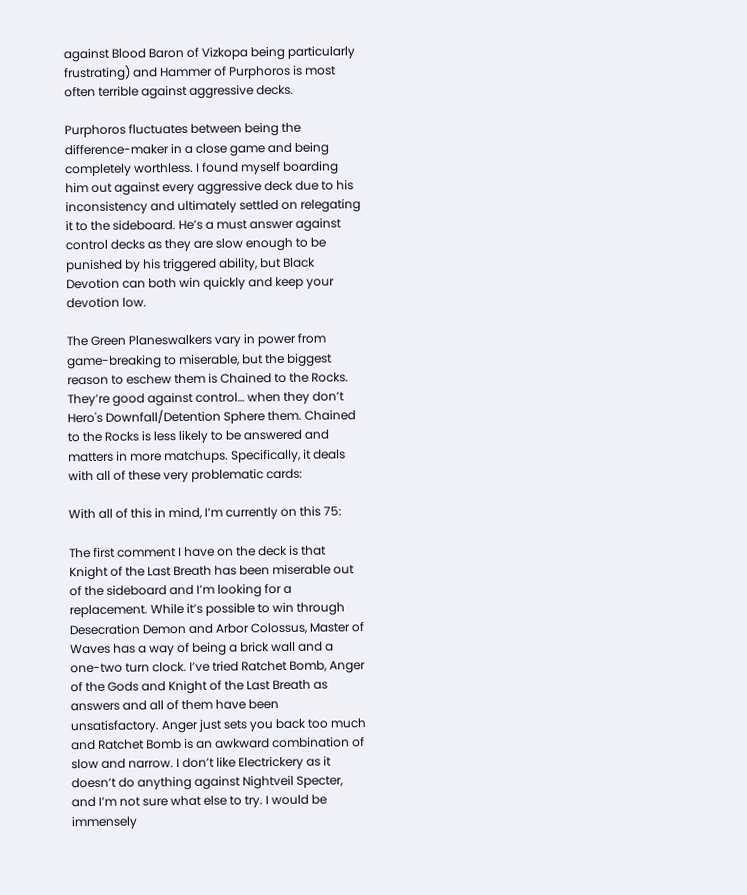against Blood Baron of Vizkopa being particularly frustrating) and Hammer of Purphoros is most often terrible against aggressive decks.

Purphoros fluctuates between being the difference-maker in a close game and being completely worthless. I found myself boarding him out against every aggressive deck due to his inconsistency and ultimately settled on relegating it to the sideboard. He’s a must answer against control decks as they are slow enough to be punished by his triggered ability, but Black Devotion can both win quickly and keep your devotion low.

The Green Planeswalkers vary in power from game-breaking to miserable, but the biggest reason to eschew them is Chained to the Rocks. They’re good against control… when they don’t Hero's Downfall/Detention Sphere them. Chained to the Rocks is less likely to be answered and matters in more matchups. Specifically, it deals with all of these very problematic cards:

With all of this in mind, I’m currently on this 75:

The first comment I have on the deck is that Knight of the Last Breath has been miserable out of the sideboard and I’m looking for a replacement. While it’s possible to win through Desecration Demon and Arbor Colossus, Master of Waves has a way of being a brick wall and a one-two turn clock. I’ve tried Ratchet Bomb, Anger of the Gods and Knight of the Last Breath as answers and all of them have been unsatisfactory. Anger just sets you back too much and Ratchet Bomb is an awkward combination of slow and narrow. I don’t like Electrickery as it doesn’t do anything against Nightveil Specter, and I’m not sure what else to try. I would be immensely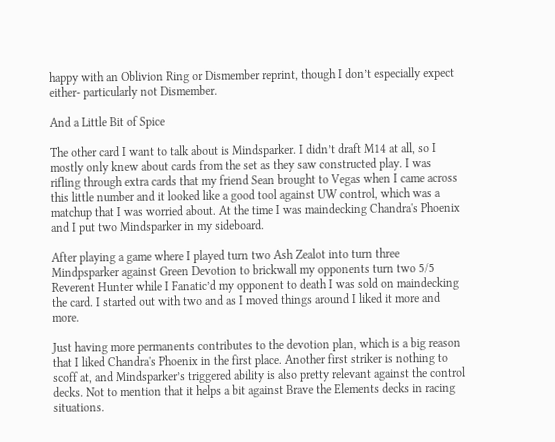happy with an Oblivion Ring or Dismember reprint, though I don’t especially expect either- particularly not Dismember.

And a Little Bit of Spice

The other card I want to talk about is Mindsparker. I didn’t draft M14 at all, so I mostly only knew about cards from the set as they saw constructed play. I was rifling through extra cards that my friend Sean brought to Vegas when I came across this little number and it looked like a good tool against UW control, which was a matchup that I was worried about. At the time I was maindecking Chandra's Phoenix and I put two Mindsparker in my sideboard.

After playing a game where I played turn two Ash Zealot into turn three Mindpsparker against Green Devotion to brickwall my opponents turn two 5/5 Reverent Hunter while I Fanatic’d my opponent to death I was sold on maindecking the card. I started out with two and as I moved things around I liked it more and more.

Just having more permanents contributes to the devotion plan, which is a big reason that I liked Chandra's Phoenix in the first place. Another first striker is nothing to scoff at, and Mindsparker’s triggered ability is also pretty relevant against the control decks. Not to mention that it helps a bit against Brave the Elements decks in racing situations.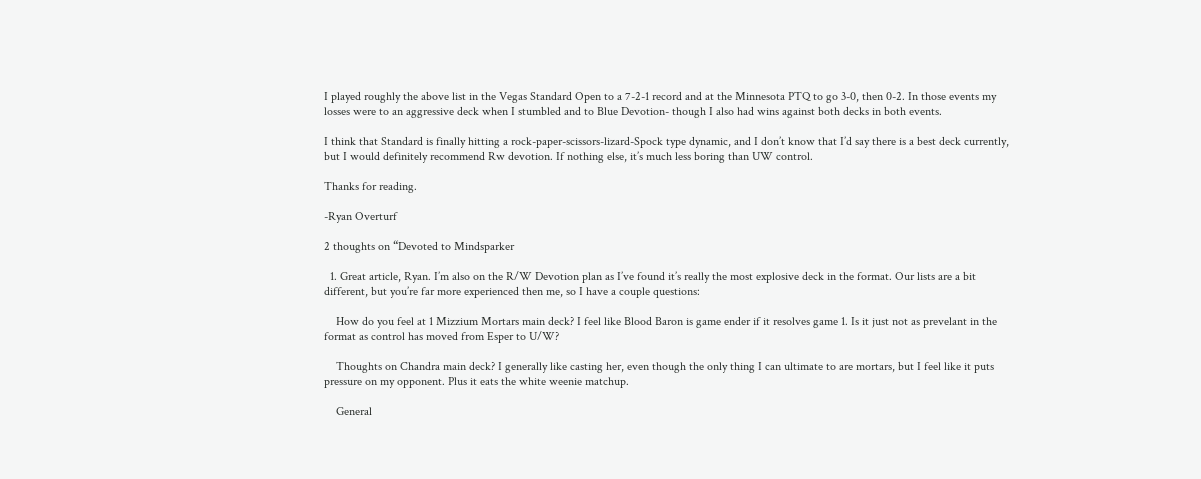I played roughly the above list in the Vegas Standard Open to a 7-2-1 record and at the Minnesota PTQ to go 3-0, then 0-2. In those events my losses were to an aggressive deck when I stumbled and to Blue Devotion- though I also had wins against both decks in both events.

I think that Standard is finally hitting a rock-paper-scissors-lizard-Spock type dynamic, and I don’t know that I’d say there is a best deck currently, but I would definitely recommend Rw devotion. If nothing else, it’s much less boring than UW control.

Thanks for reading.

-Ryan Overturf

2 thoughts on “Devoted to Mindsparker

  1. Great article, Ryan. I’m also on the R/W Devotion plan as I’ve found it’s really the most explosive deck in the format. Our lists are a bit different, but you’re far more experienced then me, so I have a couple questions:

    How do you feel at 1 Mizzium Mortars main deck? I feel like Blood Baron is game ender if it resolves game 1. Is it just not as prevelant in the format as control has moved from Esper to U/W?

    Thoughts on Chandra main deck? I generally like casting her, even though the only thing I can ultimate to are mortars, but I feel like it puts pressure on my opponent. Plus it eats the white weenie matchup.

    General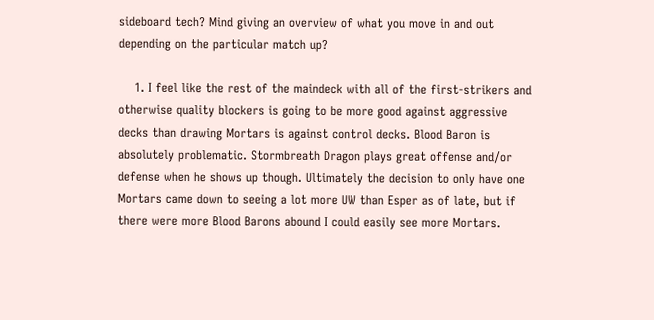sideboard tech? Mind giving an overview of what you move in and out depending on the particular match up?

    1. I feel like the rest of the maindeck with all of the first-strikers and otherwise quality blockers is going to be more good against aggressive decks than drawing Mortars is against control decks. Blood Baron is absolutely problematic. Stormbreath Dragon plays great offense and/or defense when he shows up though. Ultimately the decision to only have one Mortars came down to seeing a lot more UW than Esper as of late, but if there were more Blood Barons abound I could easily see more Mortars.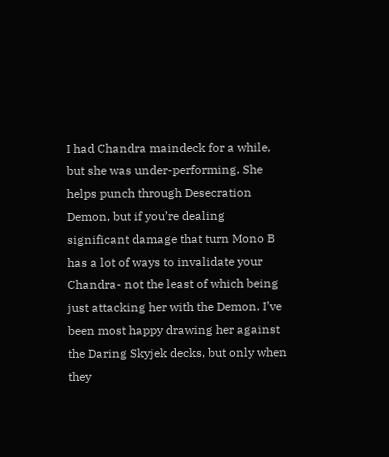I had Chandra maindeck for a while, but she was under-performing. She helps punch through Desecration Demon, but if you’re dealing significant damage that turn Mono B has a lot of ways to invalidate your Chandra- not the least of which being just attacking her with the Demon. I’ve been most happy drawing her against the Daring Skyjek decks, but only when they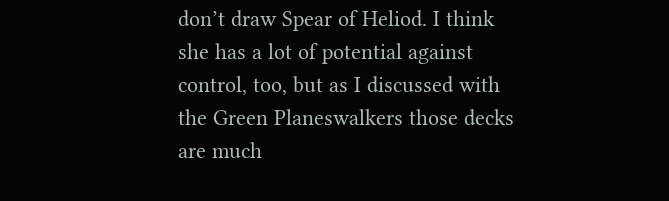don’t draw Spear of Heliod. I think she has a lot of potential against control, too, but as I discussed with the Green Planeswalkers those decks are much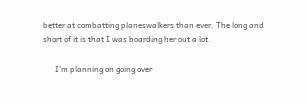better at combatting planeswalkers than ever. The long and short of it is that I was boarding her out a lot.

      I’m planning on going over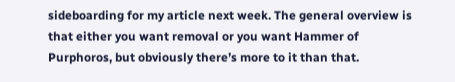sideboarding for my article next week. The general overview is that either you want removal or you want Hammer of Purphoros, but obviously there’s more to it than that.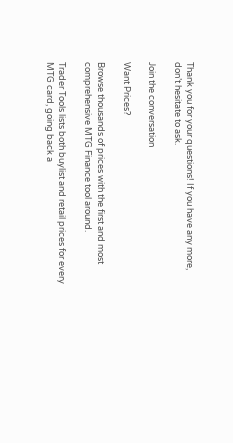Thank you for your questions! If you have any more, don’t hesitate to ask.

Join the conversation

Want Prices?

Browse thousands of prices with the first and most comprehensive MTG Finance tool around.

Trader Tools lists both buylist and retail prices for every MTG card, going back a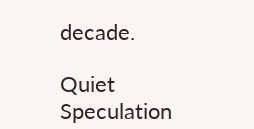decade.

Quiet Speculation